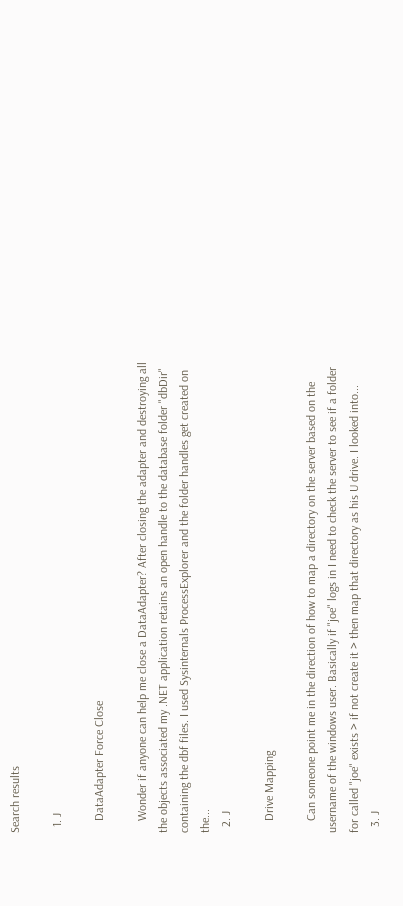Search results

  1. J

    DataAdapter Force Close

    Wonder if anyone can help me close a DataAdapter? After closing the adapter and destroying all the objects associated my .NET application retains an open handle to the database folder "dbDir" containing the dbf files. I used Sysinternals ProcessExplorer and the folder handles get created on the...
  2. J

    Drive Mapping

    Can someone point me in the direction of how to map a directory on the server based on the username of the windows user. Basically if "joe" logs in I need to check the server to see if a folder for called "joe" exists > if not create it > then map that directory as his U drive. I looked into...
  3. J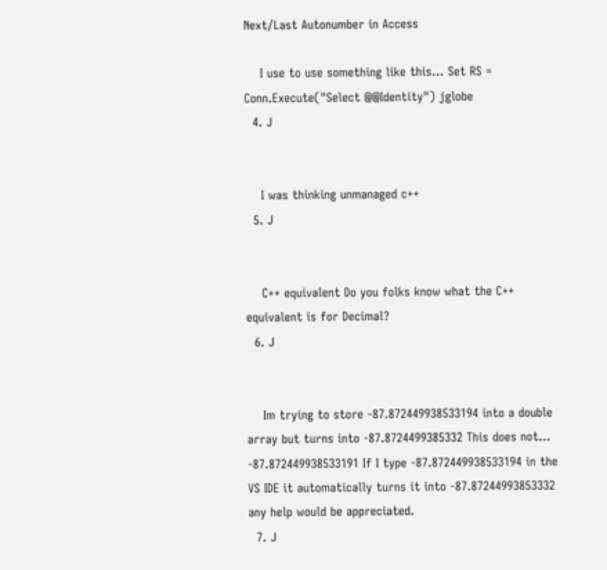Next/Last Autonumber in Access

    I use to use something like this... Set RS = Conn.Execute("Select @@Identity") jglobe
  4. J


    I was thinking unmanaged c++
  5. J


    C++ equivalent Do you folks know what the C++ equivalent is for Decimal?
  6. J


    Im trying to store -87.872449938533194 into a double array but turns into -87.8724499385332 This does not... -87.872449938533191 If I type -87.872449938533194 in the VS IDE it automatically turns it into -87.87244993853332 any help would be appreciated.
  7. J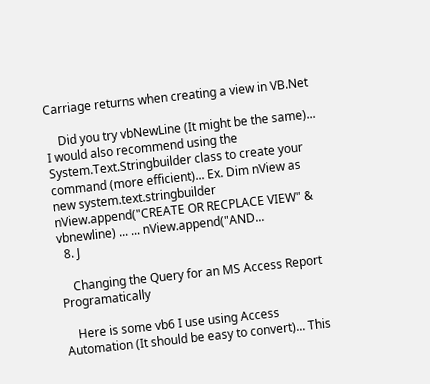Carriage returns when creating a view in VB.Net

    Did you try vbNewLine (It might be the same)... I would also recommend using the System.Text.Stringbuilder class to create your command (more efficient)... Ex. Dim nView as new system.text.stringbuilder nView.append("CREATE OR RECPLACE VIEW" & vbnewline) ... ... nView.append("AND...
  8. J

    Changing the Query for an MS Access Report Programatically

    Here is some vb6 I use using Access Automation (It should be easy to convert)... This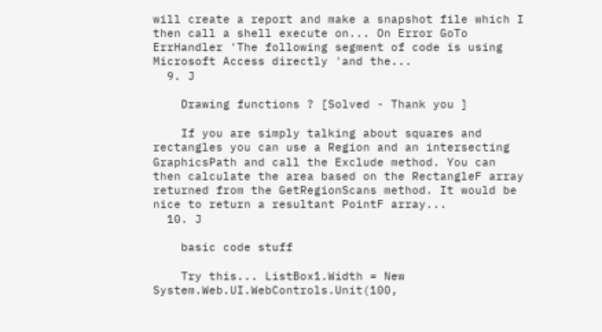will create a report and make a snapshot file which I then call a shell execute on... On Error GoTo ErrHandler 'The following segment of code is using Microsoft Access directly 'and the...
  9. J

    Drawing functions ? [Solved - Thank you ]

    If you are simply talking about squares and rectangles you can use a Region and an intersecting GraphicsPath and call the Exclude method. You can then calculate the area based on the RectangleF array returned from the GetRegionScans method. It would be nice to return a resultant PointF array...
  10. J

    basic code stuff

    Try this... ListBox1.Width = New System.Web.UI.WebControls.Unit(100,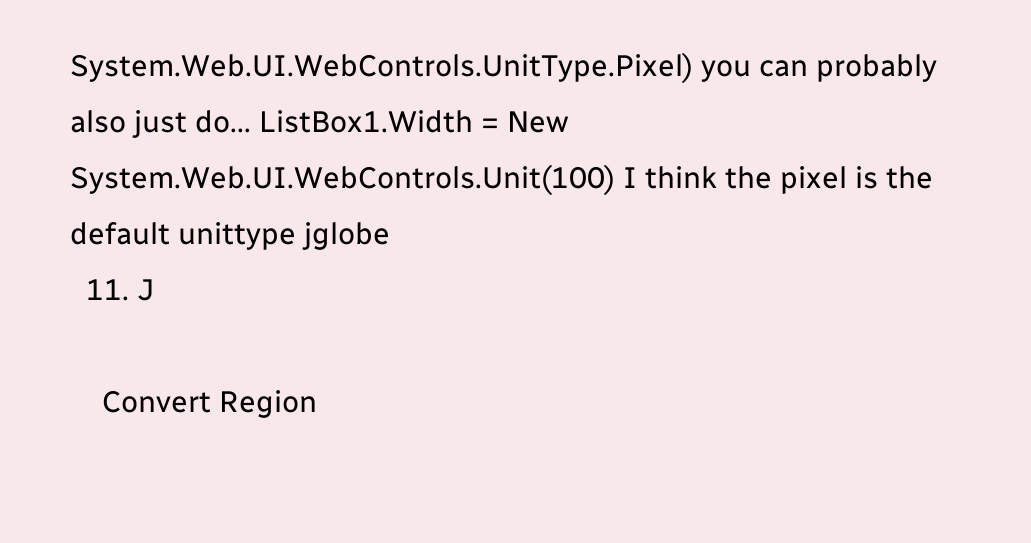System.Web.UI.WebControls.UnitType.Pixel) you can probably also just do... ListBox1.Width = New System.Web.UI.WebControls.Unit(100) I think the pixel is the default unittype jglobe
  11. J

    Convert Region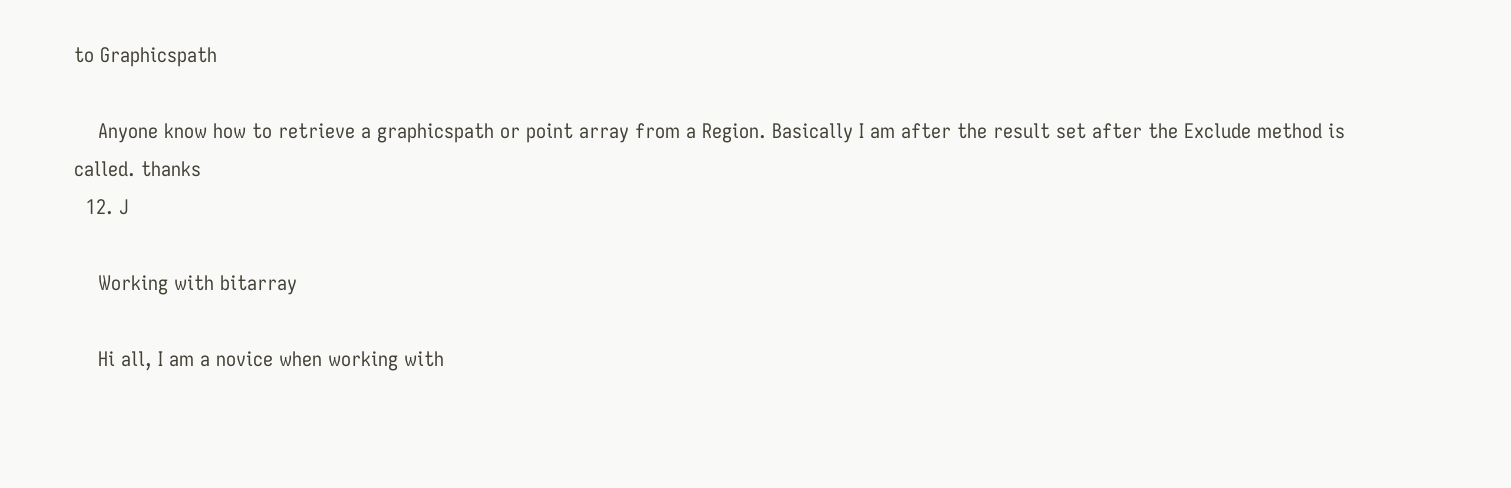to Graphicspath

    Anyone know how to retrieve a graphicspath or point array from a Region. Basically I am after the result set after the Exclude method is called. thanks
  12. J

    Working with bitarray

    Hi all, I am a novice when working with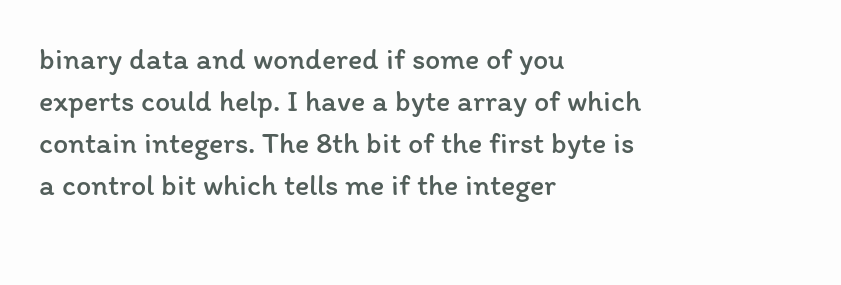binary data and wondered if some of you experts could help. I have a byte array of which contain integers. The 8th bit of the first byte is a control bit which tells me if the integer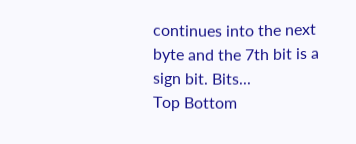continues into the next byte and the 7th bit is a sign bit. Bits...
Top Bottom